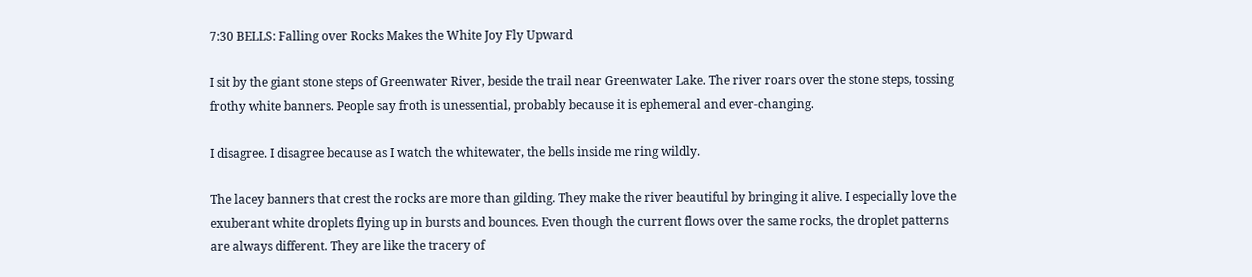7:30 BELLS: Falling over Rocks Makes the White Joy Fly Upward

I sit by the giant stone steps of Greenwater River, beside the trail near Greenwater Lake. The river roars over the stone steps, tossing frothy white banners. People say froth is unessential, probably because it is ephemeral and ever-changing.

I disagree. I disagree because as I watch the whitewater, the bells inside me ring wildly.

The lacey banners that crest the rocks are more than gilding. They make the river beautiful by bringing it alive. I especially love the exuberant white droplets flying up in bursts and bounces. Even though the current flows over the same rocks, the droplet patterns are always different. They are like the tracery of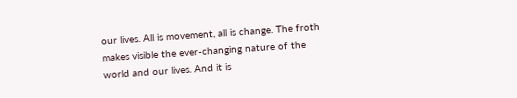our lives. All is movement, all is change. The froth makes visible the ever-changing nature of the world and our lives. And it is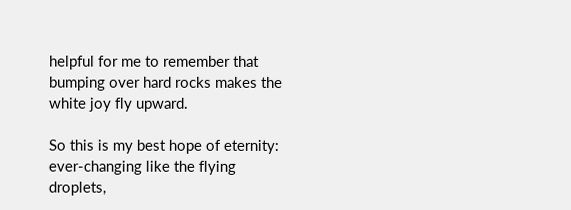helpful for me to remember that bumping over hard rocks makes the white joy fly upward.

So this is my best hope of eternity: ever-changing like the flying droplets,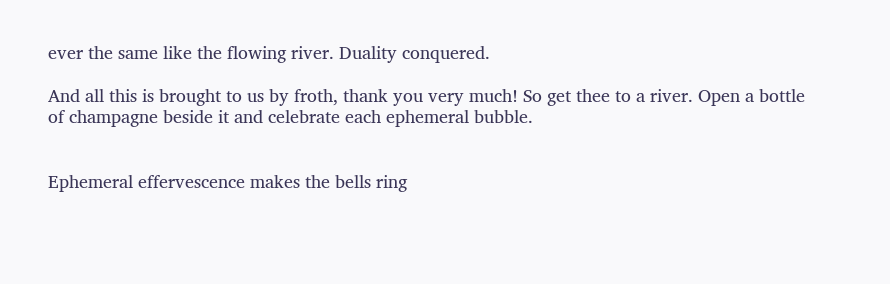ever the same like the flowing river. Duality conquered.

And all this is brought to us by froth, thank you very much! So get thee to a river. Open a bottle of champagne beside it and celebrate each ephemeral bubble.


Ephemeral effervescence makes the bells ring